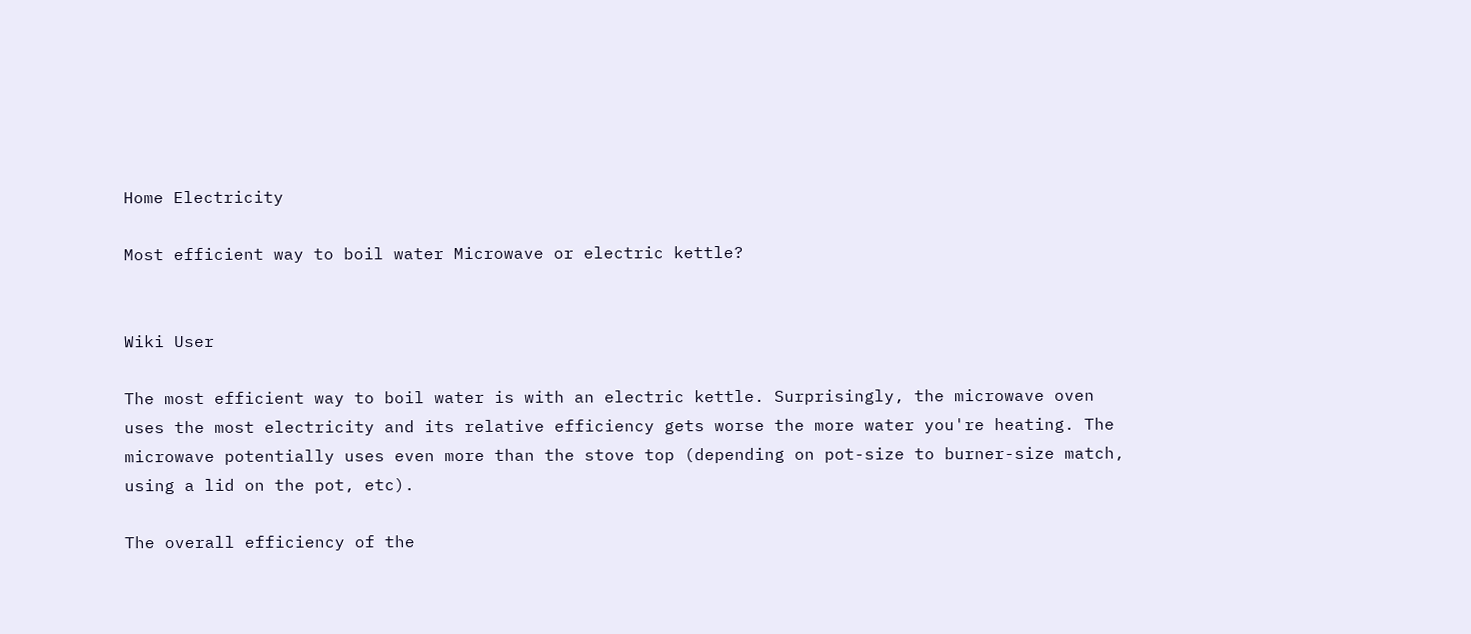Home Electricity

Most efficient way to boil water Microwave or electric kettle?


Wiki User

The most efficient way to boil water is with an electric kettle. Surprisingly, the microwave oven uses the most electricity and its relative efficiency gets worse the more water you're heating. The microwave potentially uses even more than the stove top (depending on pot-size to burner-size match, using a lid on the pot, etc).

The overall efficiency of the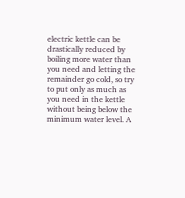electric kettle can be drastically reduced by boiling more water than you need and letting the remainder go cold, so try to put only as much as you need in the kettle without being below the minimum water level. A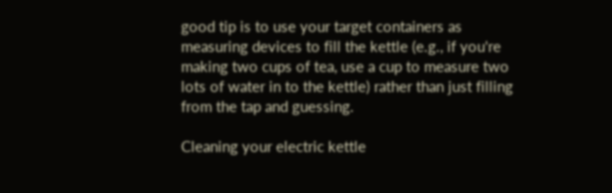good tip is to use your target containers as measuring devices to fill the kettle (e.g., if you're making two cups of tea, use a cup to measure two lots of water in to the kettle) rather than just filling from the tap and guessing.

Cleaning your electric kettle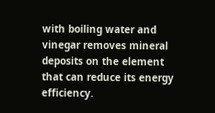with boiling water and vinegar removes mineral deposits on the element that can reduce its energy efficiency.